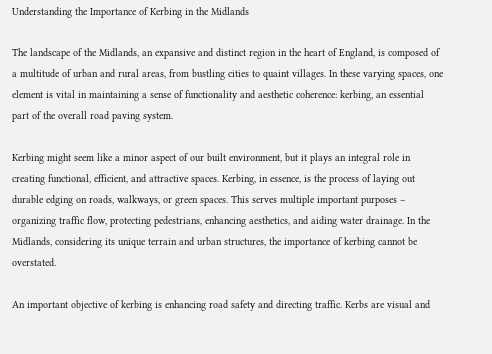Understanding the Importance of Kerbing in the Midlands

The landscape of the Midlands, an expansive and distinct region in the heart of England, is composed of a multitude of urban and rural areas, from bustling cities to quaint villages. In these varying spaces, one element is vital in maintaining a sense of functionality and aesthetic coherence: kerbing, an essential part of the overall road paving system.

Kerbing might seem like a minor aspect of our built environment, but it plays an integral role in creating functional, efficient, and attractive spaces. Kerbing, in essence, is the process of laying out durable edging on roads, walkways, or green spaces. This serves multiple important purposes – organizing traffic flow, protecting pedestrians, enhancing aesthetics, and aiding water drainage. In the Midlands, considering its unique terrain and urban structures, the importance of kerbing cannot be overstated.

An important objective of kerbing is enhancing road safety and directing traffic. Kerbs are visual and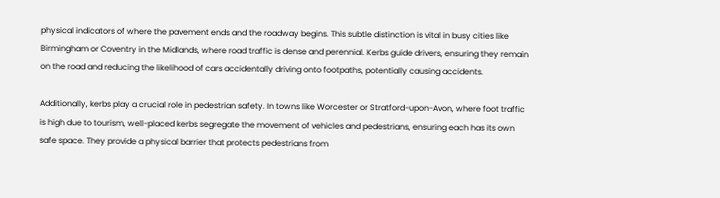physical indicators of where the pavement ends and the roadway begins. This subtle distinction is vital in busy cities like Birmingham or Coventry in the Midlands, where road traffic is dense and perennial. Kerbs guide drivers, ensuring they remain on the road and reducing the likelihood of cars accidentally driving onto footpaths, potentially causing accidents.

Additionally, kerbs play a crucial role in pedestrian safety. In towns like Worcester or Stratford-upon-Avon, where foot traffic is high due to tourism, well-placed kerbs segregate the movement of vehicles and pedestrians, ensuring each has its own safe space. They provide a physical barrier that protects pedestrians from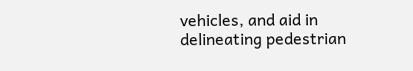vehicles, and aid in delineating pedestrian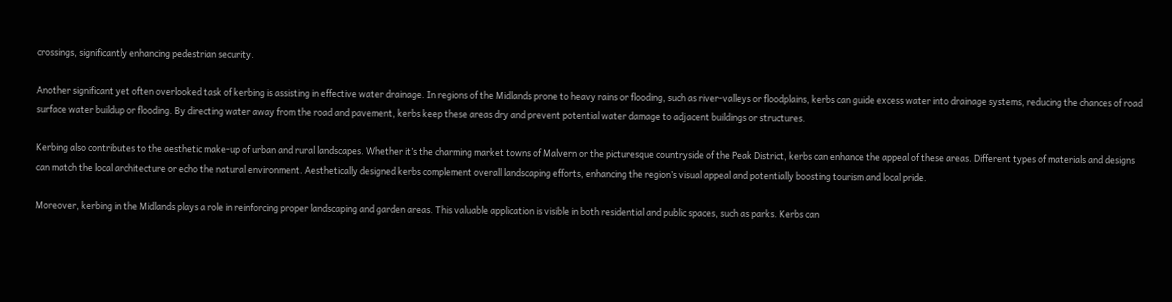crossings, significantly enhancing pedestrian security.

Another significant yet often overlooked task of kerbing is assisting in effective water drainage. In regions of the Midlands prone to heavy rains or flooding, such as river-valleys or floodplains, kerbs can guide excess water into drainage systems, reducing the chances of road surface water buildup or flooding. By directing water away from the road and pavement, kerbs keep these areas dry and prevent potential water damage to adjacent buildings or structures.

Kerbing also contributes to the aesthetic make-up of urban and rural landscapes. Whether it’s the charming market towns of Malvern or the picturesque countryside of the Peak District, kerbs can enhance the appeal of these areas. Different types of materials and designs can match the local architecture or echo the natural environment. Aesthetically designed kerbs complement overall landscaping efforts, enhancing the region’s visual appeal and potentially boosting tourism and local pride.

Moreover, kerbing in the Midlands plays a role in reinforcing proper landscaping and garden areas. This valuable application is visible in both residential and public spaces, such as parks. Kerbs can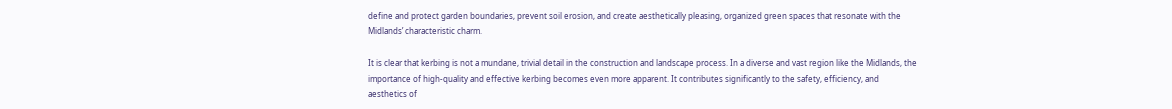define and protect garden boundaries, prevent soil erosion, and create aesthetically pleasing, organized green spaces that resonate with the Midlands’ characteristic charm.

It is clear that kerbing is not a mundane, trivial detail in the construction and landscape process. In a diverse and vast region like the Midlands, the importance of high-quality and effective kerbing becomes even more apparent. It contributes significantly to the safety, efficiency, and aesthetics of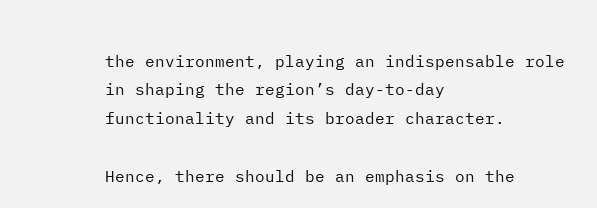the environment, playing an indispensable role in shaping the region’s day-to-day functionality and its broader character.

Hence, there should be an emphasis on the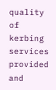quality of kerbing services provided and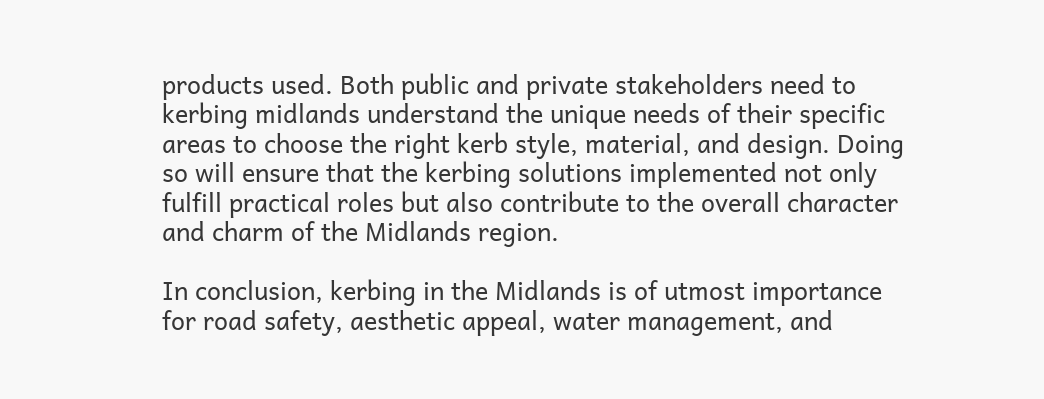products used. Both public and private stakeholders need to kerbing midlands understand the unique needs of their specific areas to choose the right kerb style, material, and design. Doing so will ensure that the kerbing solutions implemented not only fulfill practical roles but also contribute to the overall character and charm of the Midlands region.

In conclusion, kerbing in the Midlands is of utmost importance for road safety, aesthetic appeal, water management, and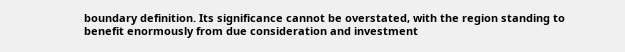boundary definition. Its significance cannot be overstated, with the region standing to benefit enormously from due consideration and investment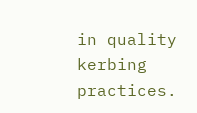in quality kerbing practices.